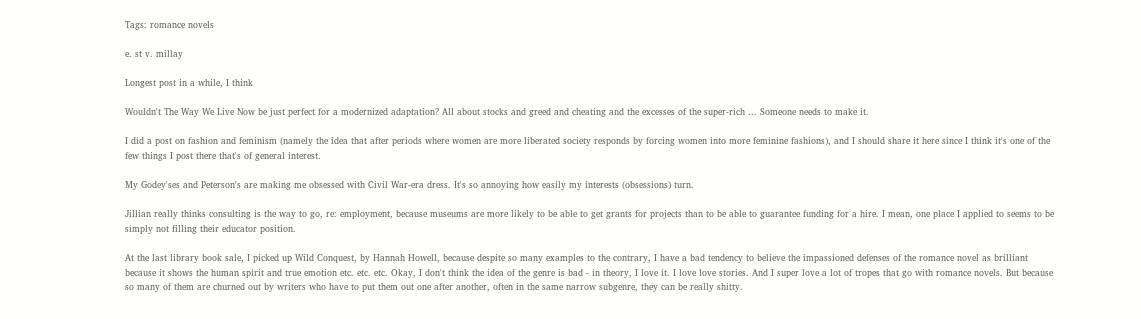Tags: romance novels

e. st v. millay

Longest post in a while, I think

Wouldn't The Way We Live Now be just perfect for a modernized adaptation? All about stocks and greed and cheating and the excesses of the super-rich ... Someone needs to make it.

I did a post on fashion and feminism (namely the idea that after periods where women are more liberated society responds by forcing women into more feminine fashions), and I should share it here since I think it's one of the few things I post there that's of general interest.

My Godey'ses and Peterson's are making me obsessed with Civil War-era dress. It's so annoying how easily my interests (obsessions) turn.

Jillian really thinks consulting is the way to go, re: employment, because museums are more likely to be able to get grants for projects than to be able to guarantee funding for a hire. I mean, one place I applied to seems to be simply not filling their educator position.

At the last library book sale, I picked up Wild Conquest, by Hannah Howell, because despite so many examples to the contrary, I have a bad tendency to believe the impassioned defenses of the romance novel as brilliant because it shows the human spirit and true emotion etc. etc. etc. Okay, I don't think the idea of the genre is bad - in theory, I love it. I love love stories. And I super love a lot of tropes that go with romance novels. But because so many of them are churned out by writers who have to put them out one after another, often in the same narrow subgenre, they can be really shitty.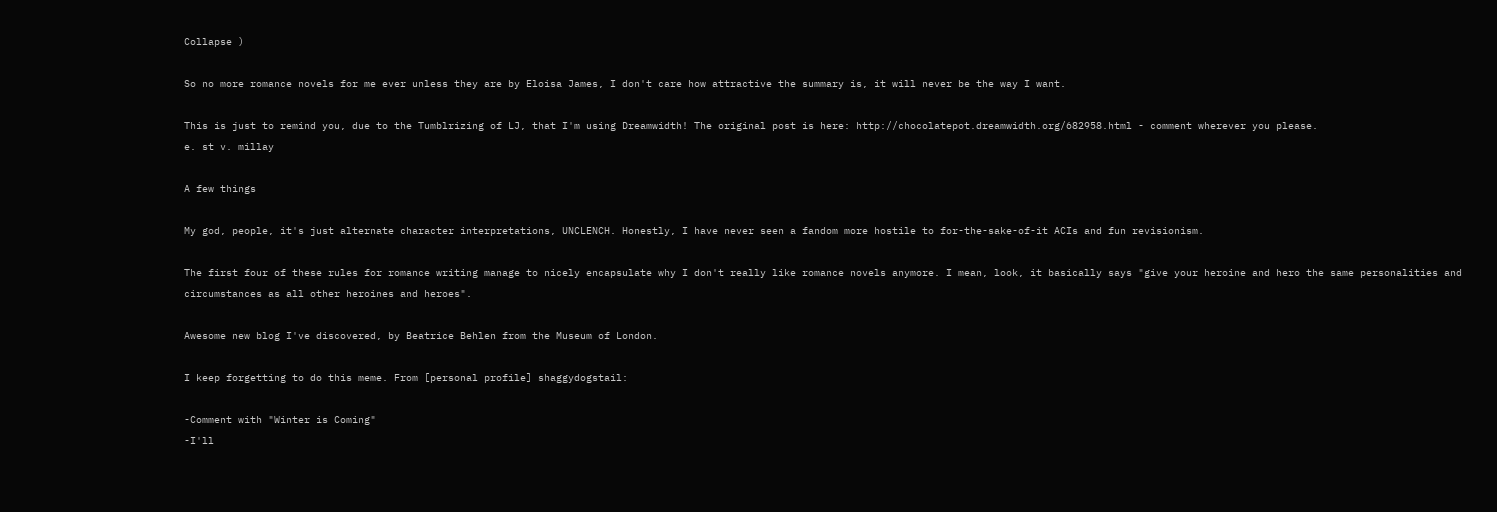Collapse )

So no more romance novels for me ever unless they are by Eloisa James, I don't care how attractive the summary is, it will never be the way I want.

This is just to remind you, due to the Tumblrizing of LJ, that I'm using Dreamwidth! The original post is here: http://chocolatepot.dreamwidth.org/682958.html - comment wherever you please.
e. st v. millay

A few things

My god, people, it's just alternate character interpretations, UNCLENCH. Honestly, I have never seen a fandom more hostile to for-the-sake-of-it ACIs and fun revisionism.

The first four of these rules for romance writing manage to nicely encapsulate why I don't really like romance novels anymore. I mean, look, it basically says "give your heroine and hero the same personalities and circumstances as all other heroines and heroes".

Awesome new blog I've discovered, by Beatrice Behlen from the Museum of London.

I keep forgetting to do this meme. From [personal profile] shaggydogstail:

-Comment with "Winter is Coming"
-I'll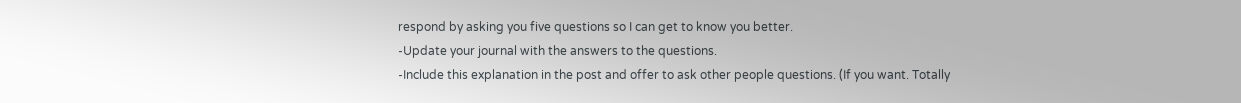respond by asking you five questions so I can get to know you better.
-Update your journal with the answers to the questions.
-Include this explanation in the post and offer to ask other people questions. (If you want. Totally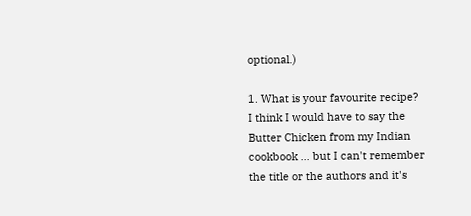optional.)

1. What is your favourite recipe?
I think I would have to say the Butter Chicken from my Indian cookbook ... but I can't remember the title or the authors and it's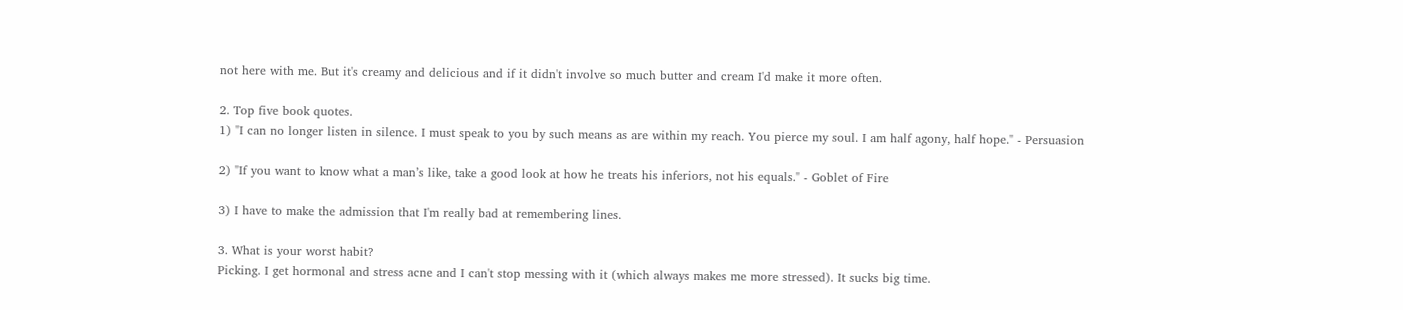not here with me. But it's creamy and delicious and if it didn't involve so much butter and cream I'd make it more often.

2. Top five book quotes.
1) "I can no longer listen in silence. I must speak to you by such means as are within my reach. You pierce my soul. I am half agony, half hope." - Persuasion

2) "If you want to know what a man’s like, take a good look at how he treats his inferiors, not his equals." - Goblet of Fire

3) I have to make the admission that I'm really bad at remembering lines.

3. What is your worst habit?
Picking. I get hormonal and stress acne and I can't stop messing with it (which always makes me more stressed). It sucks big time.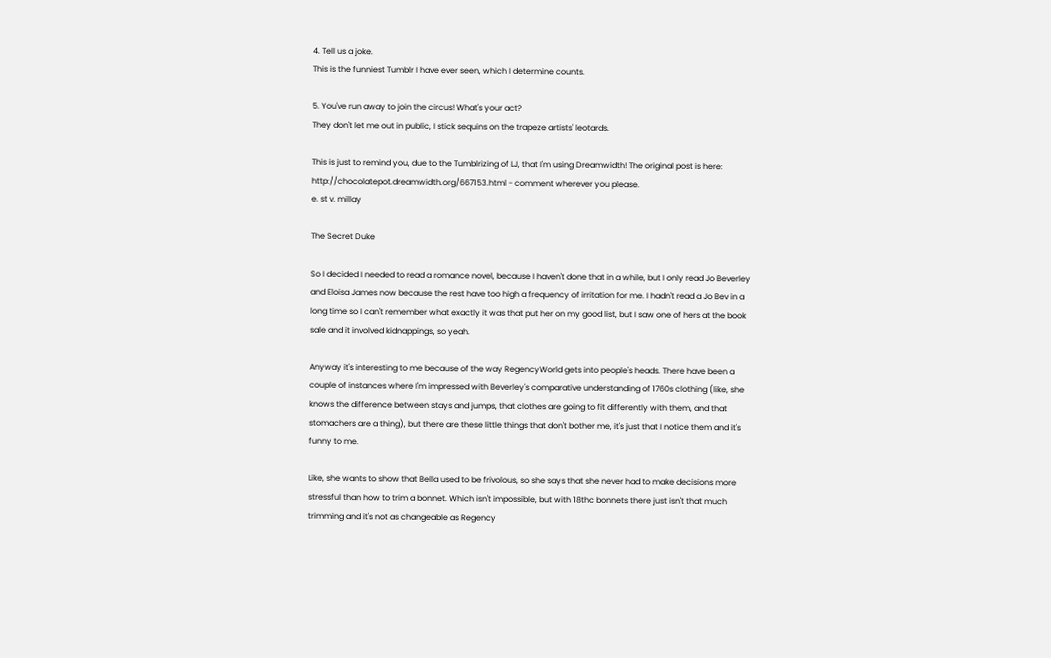4. Tell us a joke.
This is the funniest Tumblr I have ever seen, which I determine counts.

5. You've run away to join the circus! What's your act?
They don't let me out in public, I stick sequins on the trapeze artists' leotards.

This is just to remind you, due to the Tumblrizing of LJ, that I'm using Dreamwidth! The original post is here: http://chocolatepot.dreamwidth.org/667153.html - comment wherever you please.
e. st v. millay

The Secret Duke

So I decided I needed to read a romance novel, because I haven't done that in a while, but I only read Jo Beverley and Eloisa James now because the rest have too high a frequency of irritation for me. I hadn't read a Jo Bev in a long time so I can't remember what exactly it was that put her on my good list, but I saw one of hers at the book sale and it involved kidnappings, so yeah.

Anyway it's interesting to me because of the way RegencyWorld gets into people's heads. There have been a couple of instances where I'm impressed with Beverley's comparative understanding of 1760s clothing (like, she knows the difference between stays and jumps, that clothes are going to fit differently with them, and that stomachers are a thing), but there are these little things that don't bother me, it's just that I notice them and it's funny to me.

Like, she wants to show that Bella used to be frivolous, so she says that she never had to make decisions more stressful than how to trim a bonnet. Which isn't impossible, but with 18thc bonnets there just isn't that much trimming and it's not as changeable as Regency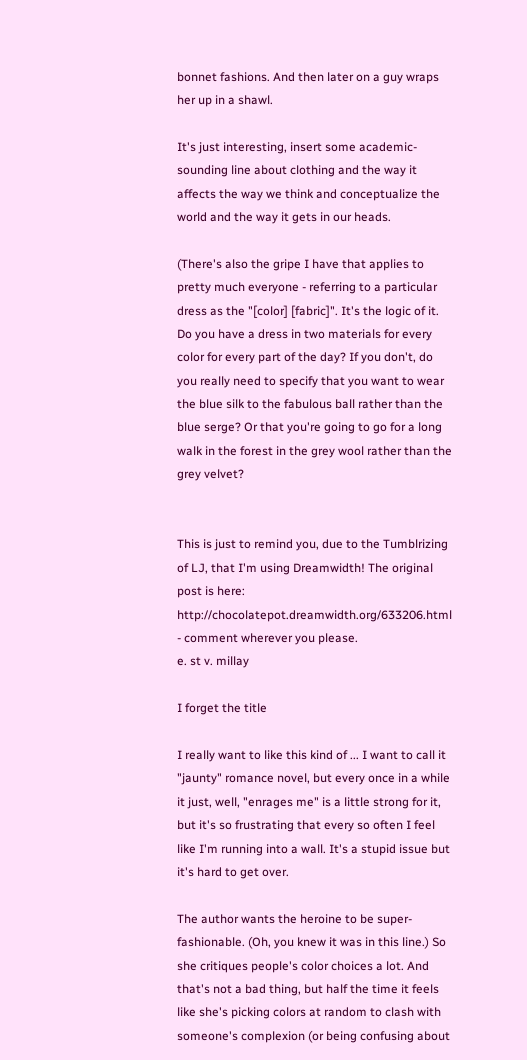bonnet fashions. And then later on a guy wraps her up in a shawl.

It's just interesting, insert some academic-sounding line about clothing and the way it affects the way we think and conceptualize the world and the way it gets in our heads.

(There's also the gripe I have that applies to pretty much everyone - referring to a particular dress as the "[color] [fabric]". It's the logic of it. Do you have a dress in two materials for every color for every part of the day? If you don't, do you really need to specify that you want to wear the blue silk to the fabulous ball rather than the blue serge? Or that you're going to go for a long walk in the forest in the grey wool rather than the grey velvet?


This is just to remind you, due to the Tumblrizing of LJ, that I'm using Dreamwidth! The original post is here: http://chocolatepot.dreamwidth.org/633206.html - comment wherever you please.
e. st v. millay

I forget the title

I really want to like this kind of ... I want to call it "jaunty" romance novel, but every once in a while it just, well, "enrages me" is a little strong for it, but it's so frustrating that every so often I feel like I'm running into a wall. It's a stupid issue but it's hard to get over.

The author wants the heroine to be super-fashionable. (Oh, you knew it was in this line.) So she critiques people's color choices a lot. And that's not a bad thing, but half the time it feels like she's picking colors at random to clash with someone's complexion (or being confusing about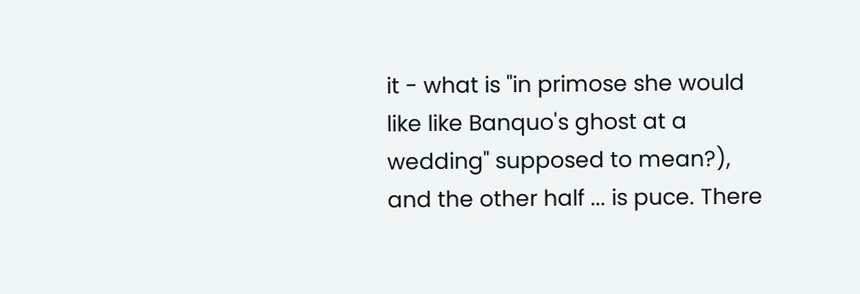it - what is "in primose she would like like Banquo's ghost at a wedding" supposed to mean?), and the other half ... is puce. There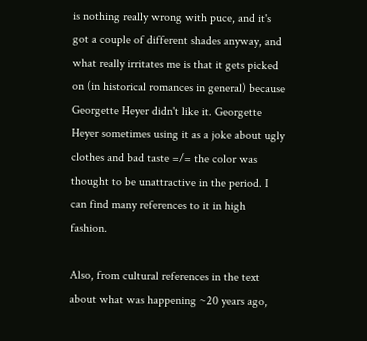is nothing really wrong with puce, and it's got a couple of different shades anyway, and what really irritates me is that it gets picked on (in historical romances in general) because Georgette Heyer didn't like it. Georgette Heyer sometimes using it as a joke about ugly clothes and bad taste =/= the color was thought to be unattractive in the period. I can find many references to it in high fashion.

Also, from cultural references in the text about what was happening ~20 years ago,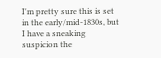I'm pretty sure this is set in the early/mid-1830s, but I have a sneaking suspicion the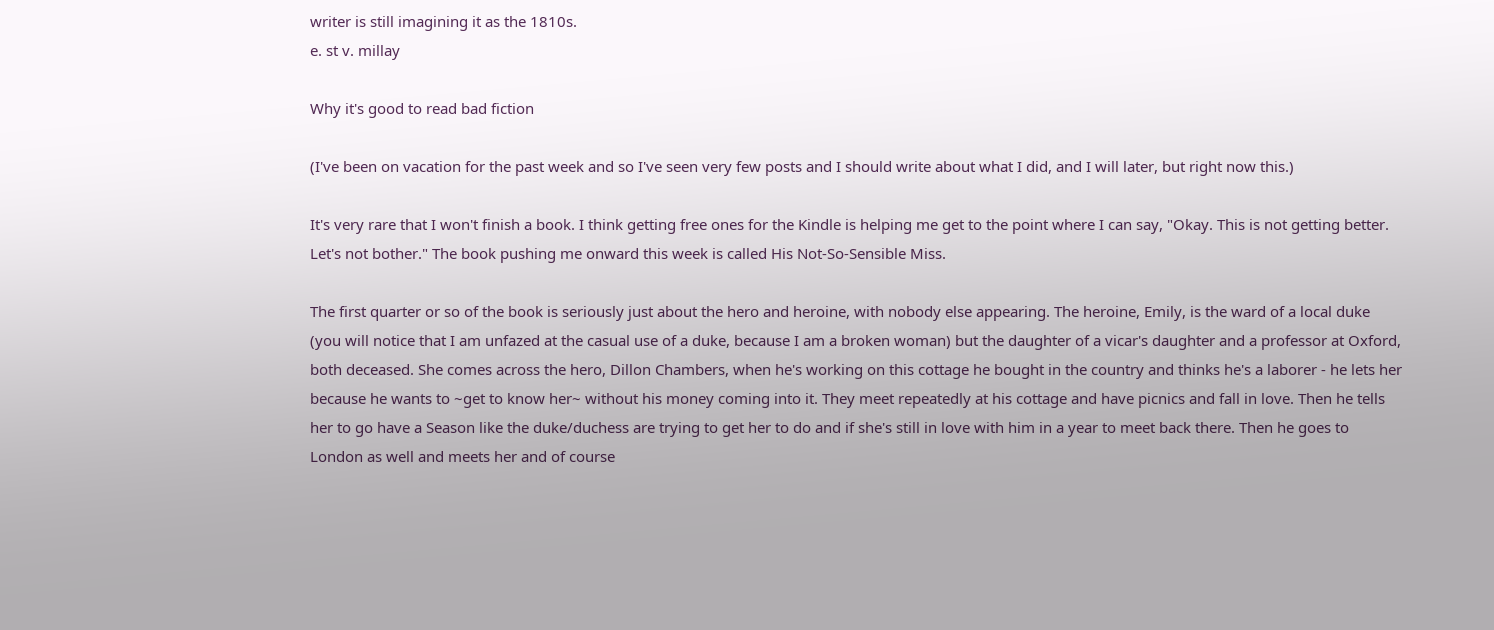writer is still imagining it as the 1810s.
e. st v. millay

Why it's good to read bad fiction

(I've been on vacation for the past week and so I've seen very few posts and I should write about what I did, and I will later, but right now this.)

It's very rare that I won't finish a book. I think getting free ones for the Kindle is helping me get to the point where I can say, "Okay. This is not getting better. Let's not bother." The book pushing me onward this week is called His Not-So-Sensible Miss.

The first quarter or so of the book is seriously just about the hero and heroine, with nobody else appearing. The heroine, Emily, is the ward of a local duke (you will notice that I am unfazed at the casual use of a duke, because I am a broken woman) but the daughter of a vicar's daughter and a professor at Oxford, both deceased. She comes across the hero, Dillon Chambers, when he's working on this cottage he bought in the country and thinks he's a laborer - he lets her because he wants to ~get to know her~ without his money coming into it. They meet repeatedly at his cottage and have picnics and fall in love. Then he tells her to go have a Season like the duke/duchess are trying to get her to do and if she's still in love with him in a year to meet back there. Then he goes to London as well and meets her and of course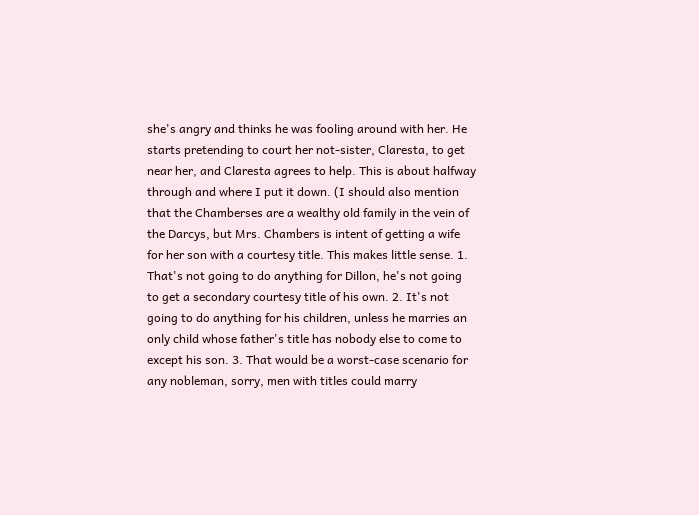she's angry and thinks he was fooling around with her. He starts pretending to court her not-sister, Claresta, to get near her, and Claresta agrees to help. This is about halfway through and where I put it down. (I should also mention that the Chamberses are a wealthy old family in the vein of the Darcys, but Mrs. Chambers is intent of getting a wife for her son with a courtesy title. This makes little sense. 1. That's not going to do anything for Dillon, he's not going to get a secondary courtesy title of his own. 2. It's not going to do anything for his children, unless he marries an only child whose father's title has nobody else to come to except his son. 3. That would be a worst-case scenario for any nobleman, sorry, men with titles could marry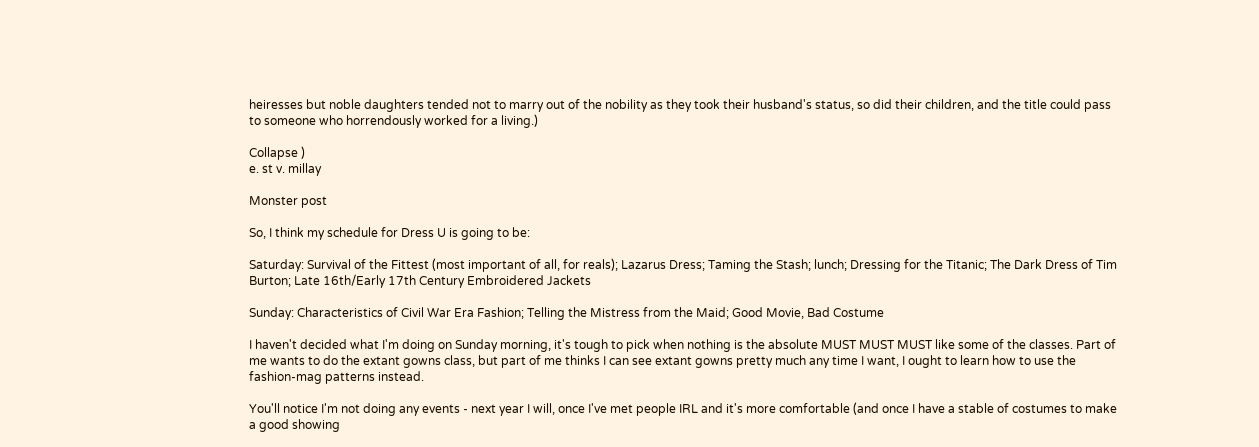heiresses but noble daughters tended not to marry out of the nobility as they took their husband's status, so did their children, and the title could pass to someone who horrendously worked for a living.)

Collapse )
e. st v. millay

Monster post

So, I think my schedule for Dress U is going to be:

Saturday: Survival of the Fittest (most important of all, for reals); Lazarus Dress; Taming the Stash; lunch; Dressing for the Titanic; The Dark Dress of Tim Burton; Late 16th/Early 17th Century Embroidered Jackets

Sunday: Characteristics of Civil War Era Fashion; Telling the Mistress from the Maid; Good Movie, Bad Costume

I haven't decided what I'm doing on Sunday morning, it's tough to pick when nothing is the absolute MUST MUST MUST like some of the classes. Part of me wants to do the extant gowns class, but part of me thinks I can see extant gowns pretty much any time I want, I ought to learn how to use the fashion-mag patterns instead.

You'll notice I'm not doing any events - next year I will, once I've met people IRL and it's more comfortable (and once I have a stable of costumes to make a good showing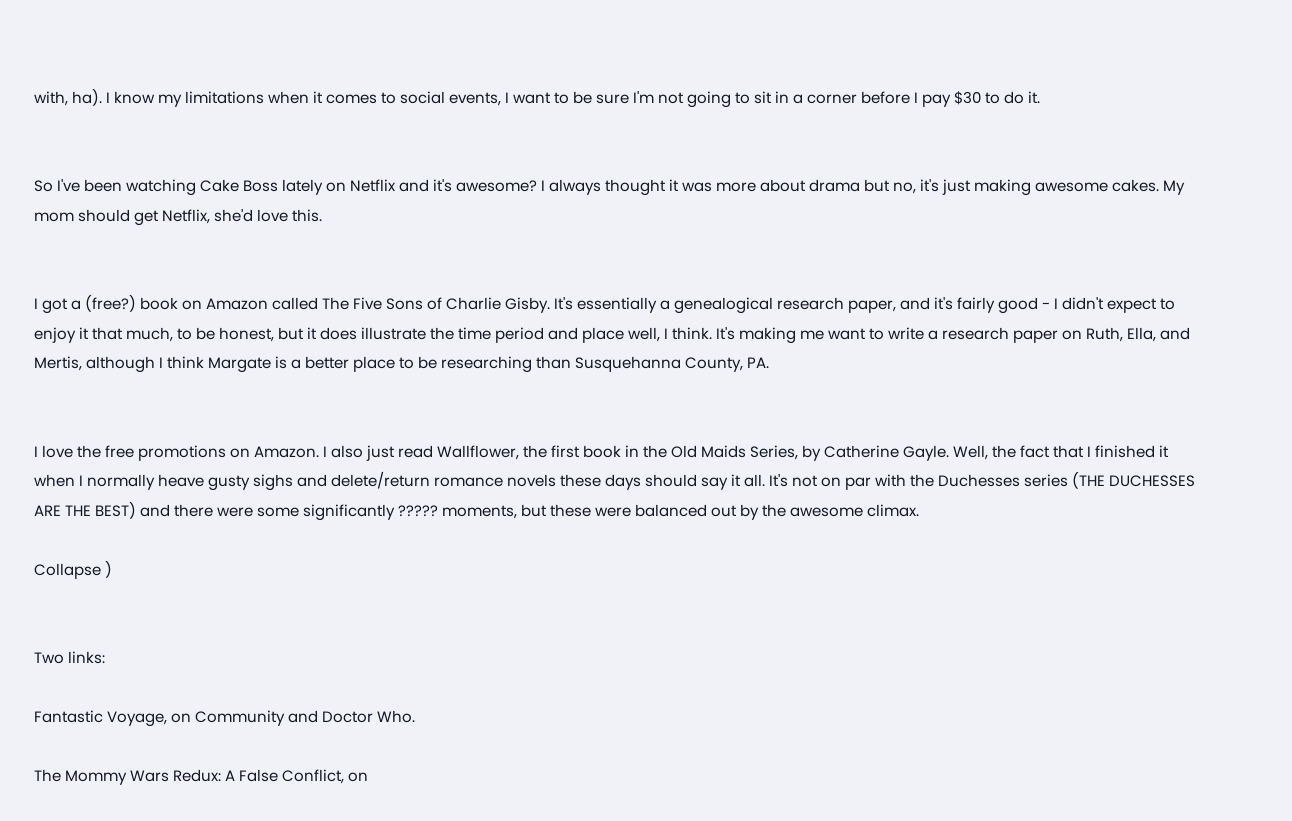with, ha). I know my limitations when it comes to social events, I want to be sure I'm not going to sit in a corner before I pay $30 to do it.


So I've been watching Cake Boss lately on Netflix and it's awesome? I always thought it was more about drama but no, it's just making awesome cakes. My mom should get Netflix, she'd love this.


I got a (free?) book on Amazon called The Five Sons of Charlie Gisby. It's essentially a genealogical research paper, and it's fairly good - I didn't expect to enjoy it that much, to be honest, but it does illustrate the time period and place well, I think. It's making me want to write a research paper on Ruth, Ella, and Mertis, although I think Margate is a better place to be researching than Susquehanna County, PA.


I love the free promotions on Amazon. I also just read Wallflower, the first book in the Old Maids Series, by Catherine Gayle. Well, the fact that I finished it when I normally heave gusty sighs and delete/return romance novels these days should say it all. It's not on par with the Duchesses series (THE DUCHESSES ARE THE BEST) and there were some significantly ????? moments, but these were balanced out by the awesome climax.

Collapse )


Two links:

Fantastic Voyage, on Community and Doctor Who.

The Mommy Wars Redux: A False Conflict, on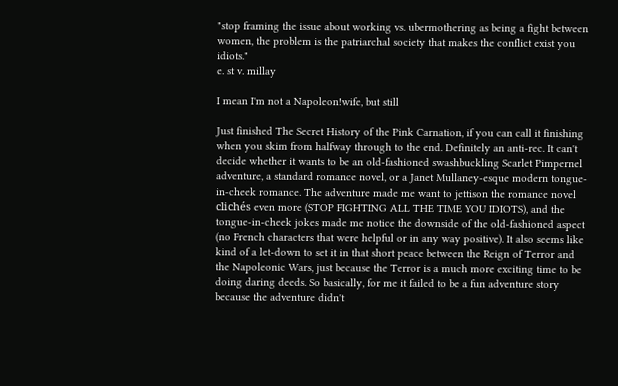"stop framing the issue about working vs. ubermothering as being a fight between women, the problem is the patriarchal society that makes the conflict exist you idiots."
e. st v. millay

I mean I'm not a Napoleon!wife, but still

Just finished The Secret History of the Pink Carnation, if you can call it finishing when you skim from halfway through to the end. Definitely an anti-rec. It can't decide whether it wants to be an old-fashioned swashbuckling Scarlet Pimpernel adventure, a standard romance novel, or a Janet Mullaney-esque modern tongue-in-cheek romance. The adventure made me want to jettison the romance novel clichés even more (STOP FIGHTING ALL THE TIME YOU IDIOTS), and the tongue-in-cheek jokes made me notice the downside of the old-fashioned aspect (no French characters that were helpful or in any way positive). It also seems like kind of a let-down to set it in that short peace between the Reign of Terror and the Napoleonic Wars, just because the Terror is a much more exciting time to be doing daring deeds. So basically, for me it failed to be a fun adventure story because the adventure didn't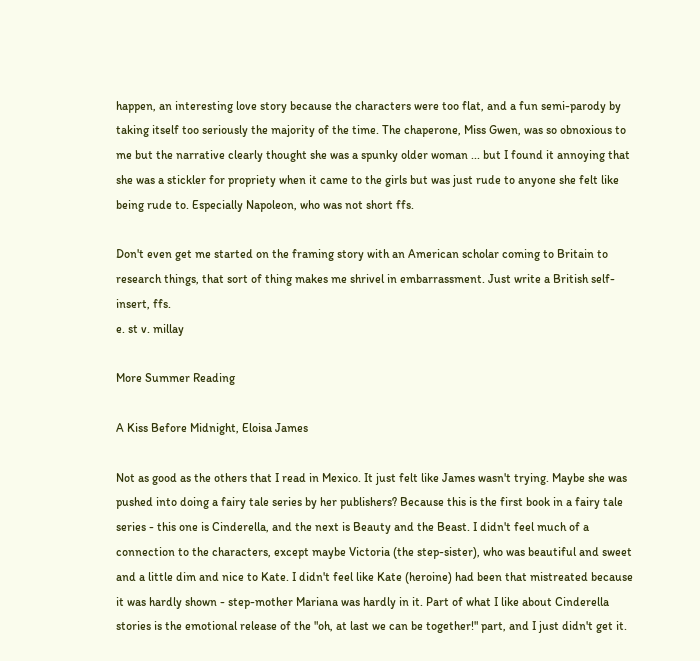happen, an interesting love story because the characters were too flat, and a fun semi-parody by taking itself too seriously the majority of the time. The chaperone, Miss Gwen, was so obnoxious to me but the narrative clearly thought she was a spunky older woman ... but I found it annoying that she was a stickler for propriety when it came to the girls but was just rude to anyone she felt like being rude to. Especially Napoleon, who was not short ffs.

Don't even get me started on the framing story with an American scholar coming to Britain to research things, that sort of thing makes me shrivel in embarrassment. Just write a British self-insert, ffs.
e. st v. millay

More Summer Reading

A Kiss Before Midnight, Eloisa James

Not as good as the others that I read in Mexico. It just felt like James wasn't trying. Maybe she was pushed into doing a fairy tale series by her publishers? Because this is the first book in a fairy tale series - this one is Cinderella, and the next is Beauty and the Beast. I didn't feel much of a connection to the characters, except maybe Victoria (the step-sister), who was beautiful and sweet and a little dim and nice to Kate. I didn't feel like Kate (heroine) had been that mistreated because it was hardly shown - step-mother Mariana was hardly in it. Part of what I like about Cinderella stories is the emotional release of the "oh, at last we can be together!" part, and I just didn't get it.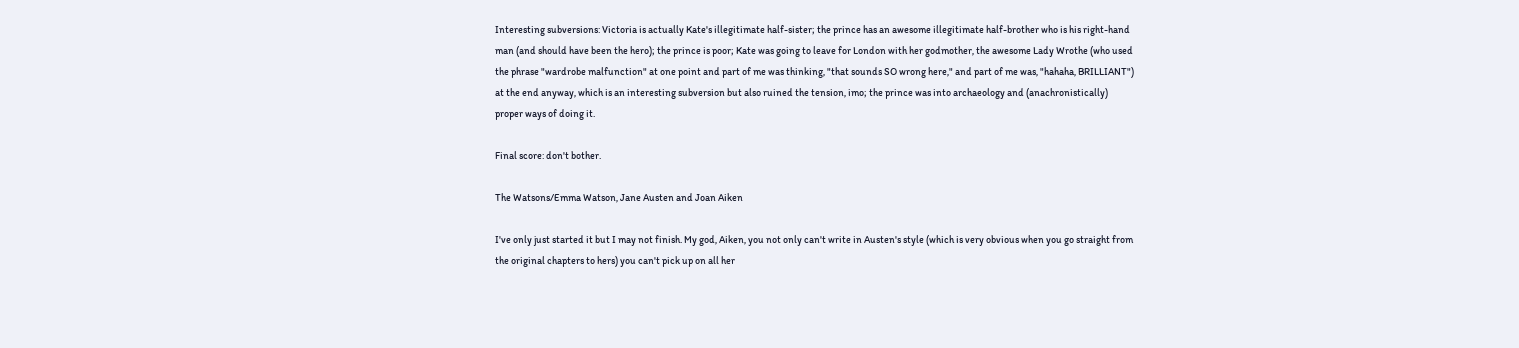Interesting subversions: Victoria is actually Kate's illegitimate half-sister; the prince has an awesome illegitimate half-brother who is his right-hand man (and should have been the hero); the prince is poor; Kate was going to leave for London with her godmother, the awesome Lady Wrothe (who used the phrase "wardrobe malfunction" at one point and part of me was thinking, "that sounds SO wrong here," and part of me was, "hahaha, BRILLIANT") at the end anyway, which is an interesting subversion but also ruined the tension, imo; the prince was into archaeology and (anachronistically) proper ways of doing it.

Final score: don't bother.

The Watsons/Emma Watson, Jane Austen and Joan Aiken

I've only just started it but I may not finish. My god, Aiken, you not only can't write in Austen's style (which is very obvious when you go straight from the original chapters to hers) you can't pick up on all her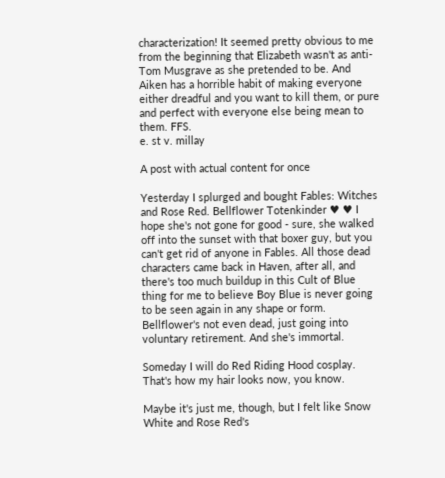characterization! It seemed pretty obvious to me from the beginning that Elizabeth wasn't as anti-Tom Musgrave as she pretended to be. And Aiken has a horrible habit of making everyone either dreadful and you want to kill them, or pure and perfect with everyone else being mean to them. FFS.
e. st v. millay

A post with actual content for once

Yesterday I splurged and bought Fables: Witches and Rose Red. Bellflower Totenkinder ♥ ♥ I hope she's not gone for good - sure, she walked off into the sunset with that boxer guy, but you can't get rid of anyone in Fables. All those dead characters came back in Haven, after all, and there's too much buildup in this Cult of Blue thing for me to believe Boy Blue is never going to be seen again in any shape or form. Bellflower's not even dead, just going into voluntary retirement. And she's immortal.

Someday I will do Red Riding Hood cosplay. That's how my hair looks now, you know.

Maybe it's just me, though, but I felt like Snow White and Rose Red's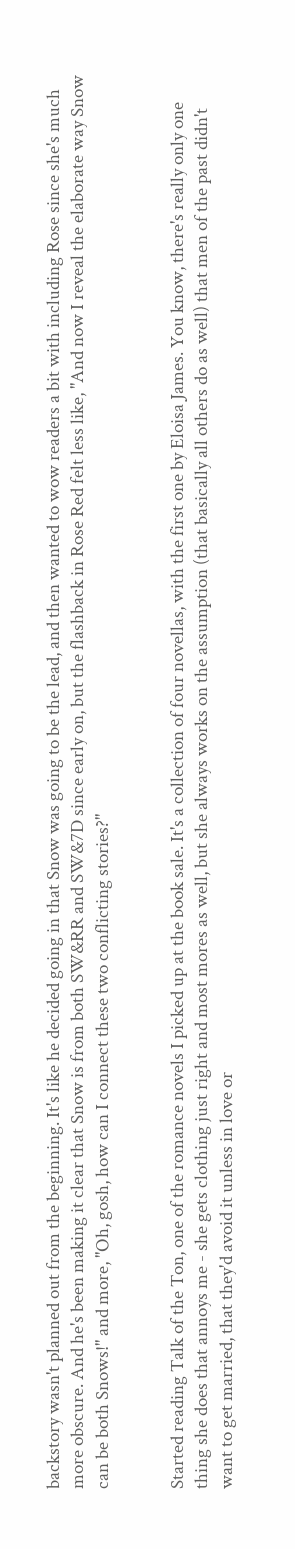backstory wasn't planned out from the beginning. It's like he decided going in that Snow was going to be the lead, and then wanted to wow readers a bit with including Rose since she's much more obscure. And he's been making it clear that Snow is from both SW&RR and SW&7D since early on, but the flashback in Rose Red felt less like, "And now I reveal the elaborate way Snow can be both Snows!" and more, "Oh, gosh, how can I connect these two conflicting stories?"


Started reading Talk of the Ton, one of the romance novels I picked up at the book sale. It's a collection of four novellas, with the first one by Eloisa James. You know, there's really only one thing she does that annoys me - she gets clothing just right and most mores as well, but she always works on the assumption (that basically all others do as well) that men of the past didn't want to get married, that they'd avoid it unless in love or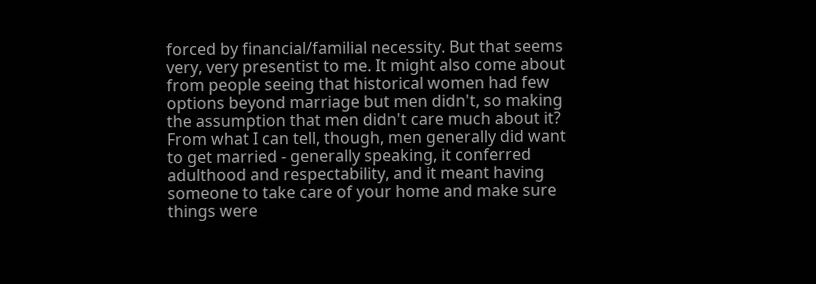forced by financial/familial necessity. But that seems very, very presentist to me. It might also come about from people seeing that historical women had few options beyond marriage but men didn't, so making the assumption that men didn't care much about it? From what I can tell, though, men generally did want to get married - generally speaking, it conferred adulthood and respectability, and it meant having someone to take care of your home and make sure things were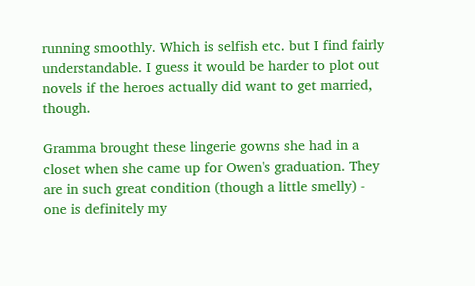running smoothly. Which is selfish etc. but I find fairly understandable. I guess it would be harder to plot out novels if the heroes actually did want to get married, though.

Gramma brought these lingerie gowns she had in a closet when she came up for Owen's graduation. They are in such great condition (though a little smelly) - one is definitely my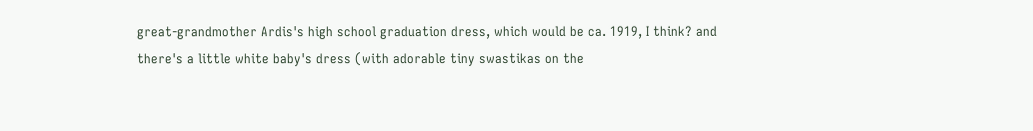great-grandmother Ardis's high school graduation dress, which would be ca. 1919, I think? and there's a little white baby's dress (with adorable tiny swastikas on the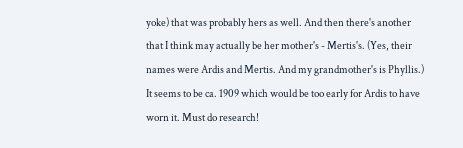yoke) that was probably hers as well. And then there's another that I think may actually be her mother's - Mertis's. (Yes, their names were Ardis and Mertis. And my grandmother's is Phyllis.) It seems to be ca. 1909 which would be too early for Ardis to have worn it. Must do research!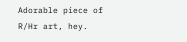Adorable piece of R/Hr art, hey.